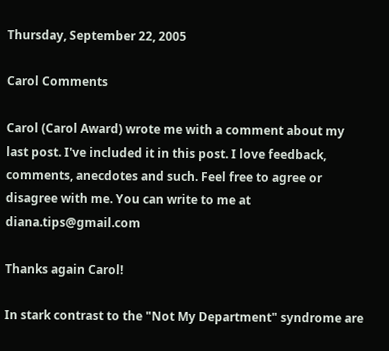Thursday, September 22, 2005

Carol Comments

Carol (Carol Award) wrote me with a comment about my last post. I've included it in this post. I love feedback, comments, anecdotes and such. Feel free to agree or disagree with me. You can write to me at diana.tips@gmail.com

Thanks again Carol!

In stark contrast to the "Not My Department" syndrome are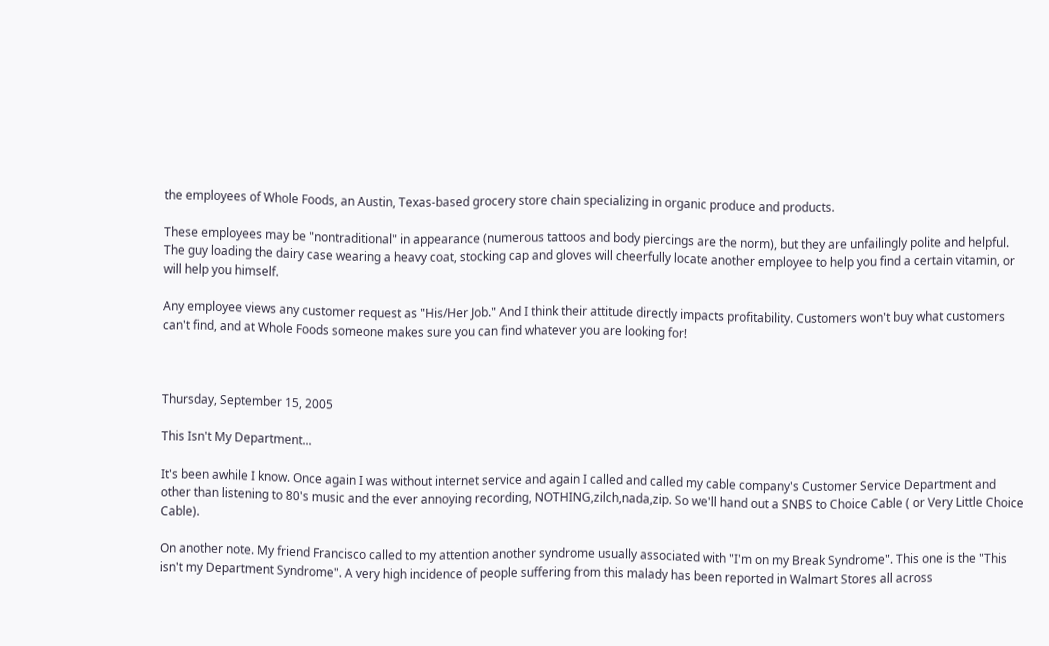the employees of Whole Foods, an Austin, Texas-based grocery store chain specializing in organic produce and products.

These employees may be "nontraditional" in appearance (numerous tattoos and body piercings are the norm), but they are unfailingly polite and helpful. The guy loading the dairy case wearing a heavy coat, stocking cap and gloves will cheerfully locate another employee to help you find a certain vitamin, or will help you himself.

Any employee views any customer request as "His/Her Job." And I think their attitude directly impacts profitability. Customers won't buy what customers can't find, and at Whole Foods someone makes sure you can find whatever you are looking for!



Thursday, September 15, 2005

This Isn't My Department...

It's been awhile I know. Once again I was without internet service and again I called and called my cable company's Customer Service Department and other than listening to 80's music and the ever annoying recording, NOTHING,zilch,nada,zip. So we'll hand out a SNBS to Choice Cable ( or Very Little Choice Cable).

On another note. My friend Francisco called to my attention another syndrome usually associated with "I'm on my Break Syndrome". This one is the "This isn't my Department Syndrome". A very high incidence of people suffering from this malady has been reported in Walmart Stores all across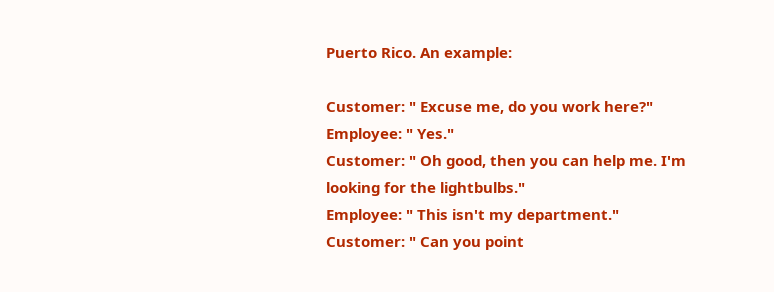Puerto Rico. An example:

Customer: " Excuse me, do you work here?"
Employee: " Yes."
Customer: " Oh good, then you can help me. I'm looking for the lightbulbs."
Employee: " This isn't my department."
Customer: " Can you point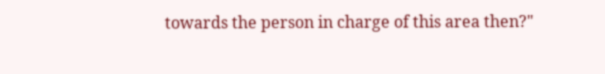towards the person in charge of this area then?"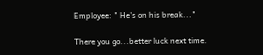Employee: " He's on his break..."

There you go...better luck next time.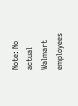Note: No actual Walmart employees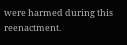were harmed during this reenactment.